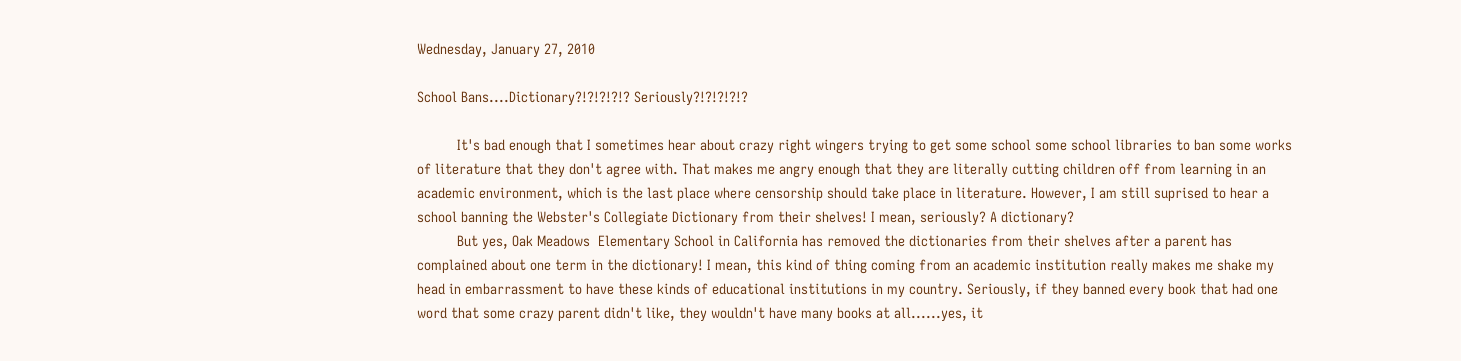Wednesday, January 27, 2010

School Bans....Dictionary?!?!?!?!? Seriously?!?!?!?!?

          It's bad enough that I sometimes hear about crazy right wingers trying to get some school some school libraries to ban some works of literature that they don't agree with. That makes me angry enough that they are literally cutting children off from learning in an academic environment, which is the last place where censorship should take place in literature. However, I am still suprised to hear a school banning the Webster's Collegiate Dictionary from their shelves! I mean, seriously? A dictionary?
          But yes, Oak Meadows  Elementary School in California has removed the dictionaries from their shelves after a parent has complained about one term in the dictionary! I mean, this kind of thing coming from an academic institution really makes me shake my head in embarrassment to have these kinds of educational institutions in my country. Seriously, if they banned every book that had one word that some crazy parent didn't like, they wouldn't have many books at all......yes, it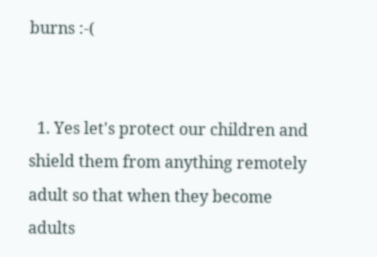burns :-(


  1. Yes let's protect our children and shield them from anything remotely adult so that when they become adults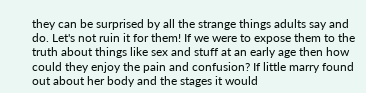they can be surprised by all the strange things adults say and do. Let's not ruin it for them! If we were to expose them to the truth about things like sex and stuff at an early age then how could they enjoy the pain and confusion? If little marry found out about her body and the stages it would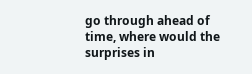go through ahead of time, where would the surprises in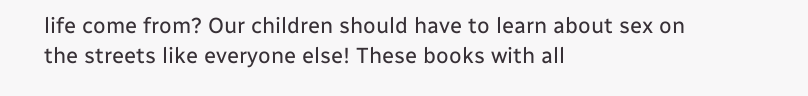life come from? Our children should have to learn about sex on the streets like everyone else! These books with all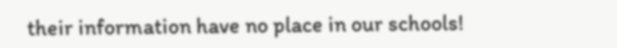their information have no place in our schools!